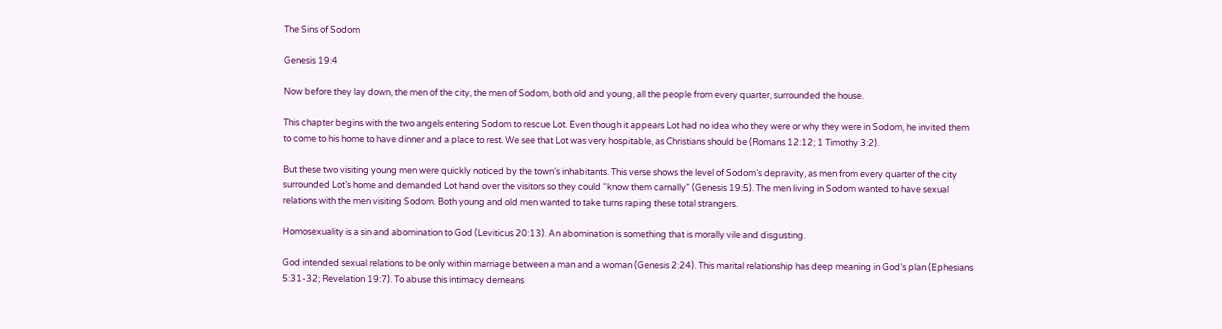The Sins of Sodom

Genesis 19:4

Now before they lay down, the men of the city, the men of Sodom, both old and young, all the people from every quarter, surrounded the house.

This chapter begins with the two angels entering Sodom to rescue Lot. Even though it appears Lot had no idea who they were or why they were in Sodom, he invited them to come to his home to have dinner and a place to rest. We see that Lot was very hospitable, as Christians should be (Romans 12:12; 1 Timothy 3:2).

But these two visiting young men were quickly noticed by the town’s inhabitants. This verse shows the level of Sodom’s depravity, as men from every quarter of the city surrounded Lot’s home and demanded Lot hand over the visitors so they could “know them carnally” (Genesis 19:5). The men living in Sodom wanted to have sexual relations with the men visiting Sodom. Both young and old men wanted to take turns raping these total strangers.

Homosexuality is a sin and abomination to God (Leviticus 20:13). An abomination is something that is morally vile and disgusting.

God intended sexual relations to be only within marriage between a man and a woman (Genesis 2:24). This marital relationship has deep meaning in God’s plan (Ephesians 5:31-32; Revelation 19:7). To abuse this intimacy demeans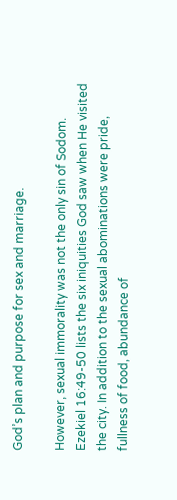God’s plan and purpose for sex and marriage.

However, sexual immorality was not the only sin of Sodom. Ezekiel 16:49-50 lists the six iniquities God saw when He visited the city. In addition to the sexual abominations were pride, fullness of food, abundance of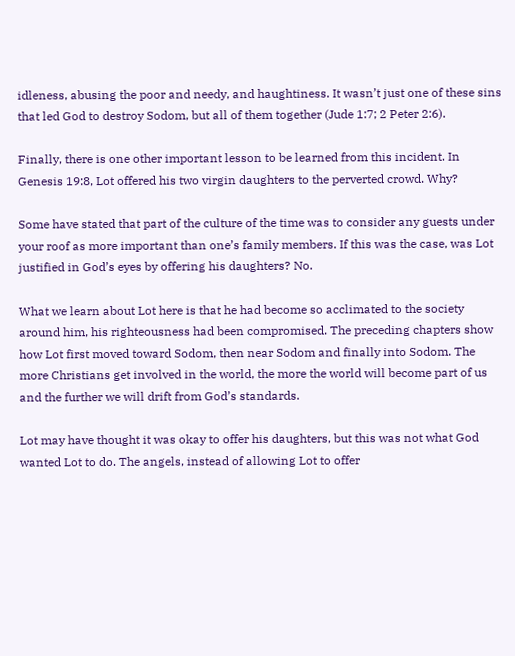idleness, abusing the poor and needy, and haughtiness. It wasn’t just one of these sins that led God to destroy Sodom, but all of them together (Jude 1:7; 2 Peter 2:6).

Finally, there is one other important lesson to be learned from this incident. In Genesis 19:8, Lot offered his two virgin daughters to the perverted crowd. Why?

Some have stated that part of the culture of the time was to consider any guests under your roof as more important than one’s family members. If this was the case, was Lot justified in God’s eyes by offering his daughters? No.

What we learn about Lot here is that he had become so acclimated to the society around him, his righteousness had been compromised. The preceding chapters show how Lot first moved toward Sodom, then near Sodom and finally into Sodom. The more Christians get involved in the world, the more the world will become part of us and the further we will drift from God’s standards.

Lot may have thought it was okay to offer his daughters, but this was not what God wanted Lot to do. The angels, instead of allowing Lot to offer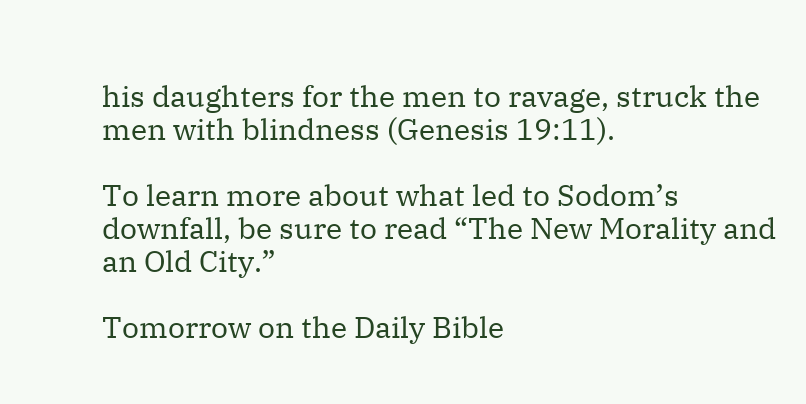his daughters for the men to ravage, struck the men with blindness (Genesis 19:11).

To learn more about what led to Sodom’s downfall, be sure to read “The New Morality and an Old City.”

Tomorrow on the Daily Bible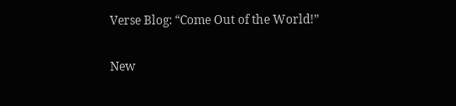Verse Blog: “Come Out of the World!”

New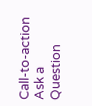Call-to-action
Ask a Question